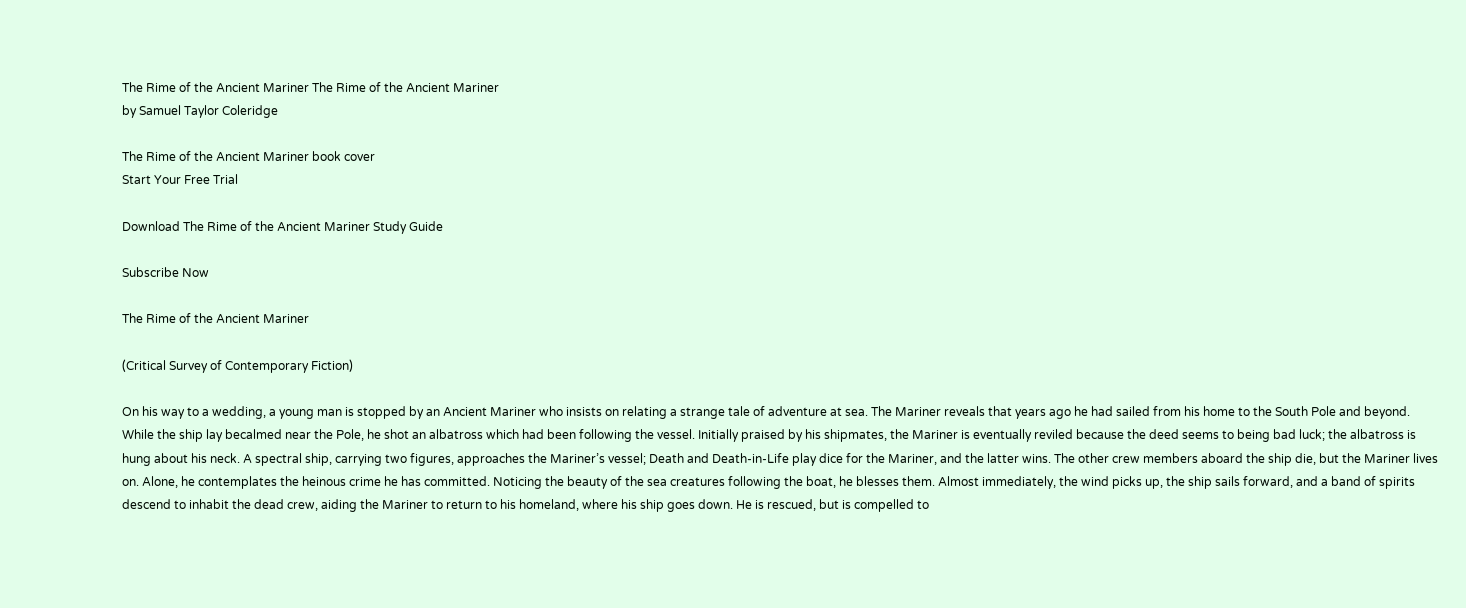The Rime of the Ancient Mariner The Rime of the Ancient Mariner
by Samuel Taylor Coleridge

The Rime of the Ancient Mariner book cover
Start Your Free Trial

Download The Rime of the Ancient Mariner Study Guide

Subscribe Now

The Rime of the Ancient Mariner

(Critical Survey of Contemporary Fiction)

On his way to a wedding, a young man is stopped by an Ancient Mariner who insists on relating a strange tale of adventure at sea. The Mariner reveals that years ago he had sailed from his home to the South Pole and beyond. While the ship lay becalmed near the Pole, he shot an albatross which had been following the vessel. Initially praised by his shipmates, the Mariner is eventually reviled because the deed seems to being bad luck; the albatross is hung about his neck. A spectral ship, carrying two figures, approaches the Mariner’s vessel; Death and Death-in-Life play dice for the Mariner, and the latter wins. The other crew members aboard the ship die, but the Mariner lives on. Alone, he contemplates the heinous crime he has committed. Noticing the beauty of the sea creatures following the boat, he blesses them. Almost immediately, the wind picks up, the ship sails forward, and a band of spirits descend to inhabit the dead crew, aiding the Mariner to return to his homeland, where his ship goes down. He is rescued, but is compelled to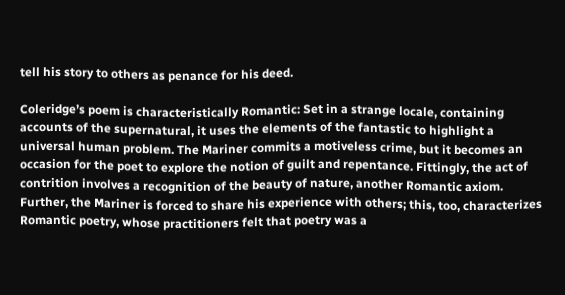tell his story to others as penance for his deed.

Coleridge’s poem is characteristically Romantic: Set in a strange locale, containing accounts of the supernatural, it uses the elements of the fantastic to highlight a universal human problem. The Mariner commits a motiveless crime, but it becomes an occasion for the poet to explore the notion of guilt and repentance. Fittingly, the act of contrition involves a recognition of the beauty of nature, another Romantic axiom. Further, the Mariner is forced to share his experience with others; this, too, characterizes Romantic poetry, whose practitioners felt that poetry was a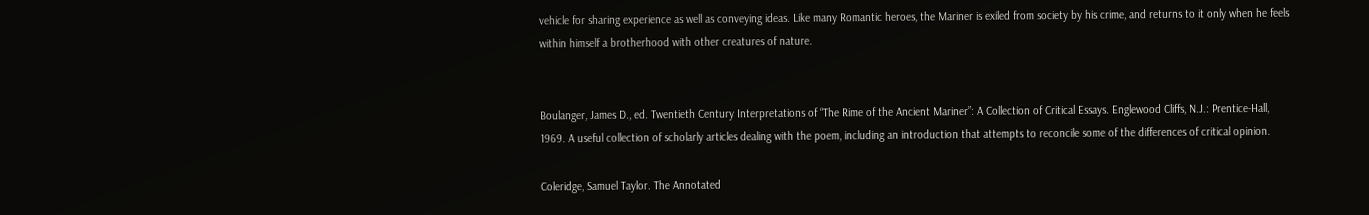vehicle for sharing experience as well as conveying ideas. Like many Romantic heroes, the Mariner is exiled from society by his crime, and returns to it only when he feels within himself a brotherhood with other creatures of nature.


Boulanger, James D., ed. Twentieth Century Interpretations of “The Rime of the Ancient Mariner”: A Collection of Critical Essays. Englewood Cliffs, N.J.: Prentice-Hall, 1969. A useful collection of scholarly articles dealing with the poem, including an introduction that attempts to reconcile some of the differences of critical opinion.

Coleridge, Samuel Taylor. The Annotated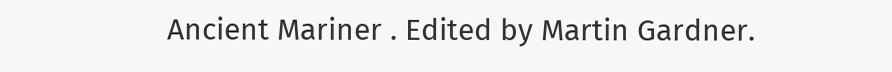Ancient Mariner . Edited by Martin Gardner.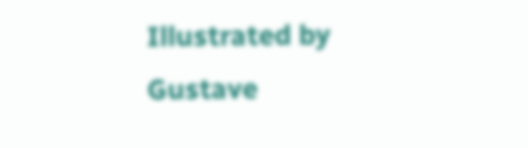Illustrated by Gustave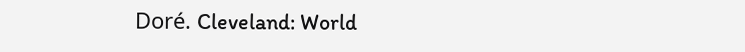Doré. Cleveland: World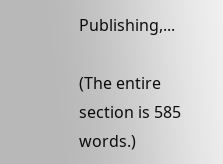Publishing,...

(The entire section is 585 words.)